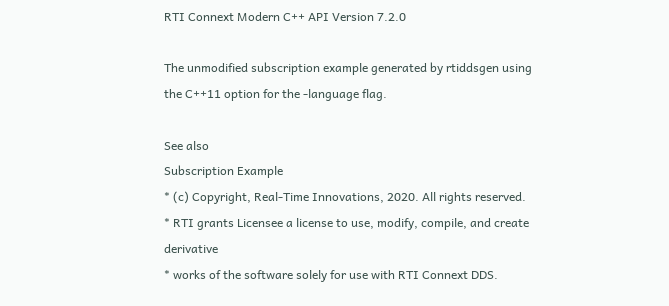RTI Connext Modern C++ API Version 7.2.0

The unmodified subscription example generated by rtiddsgen using the C++11 option for the -language flag.

See also
Subscription Example
* (c) Copyright, Real-Time Innovations, 2020. All rights reserved.
* RTI grants Licensee a license to use, modify, compile, and create derivative
* works of the software solely for use with RTI Connext DDS.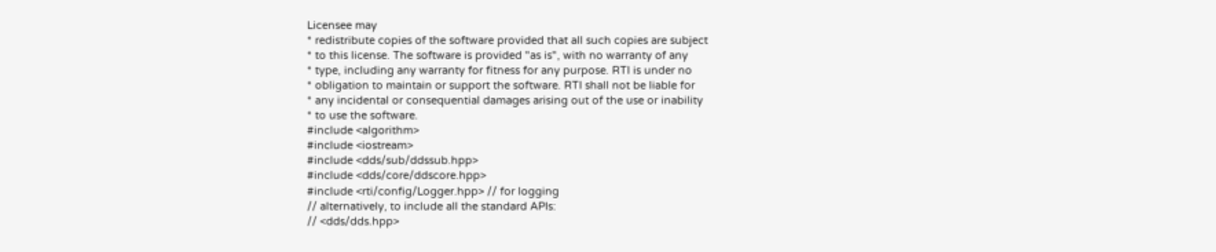Licensee may
* redistribute copies of the software provided that all such copies are subject
* to this license. The software is provided "as is", with no warranty of any
* type, including any warranty for fitness for any purpose. RTI is under no
* obligation to maintain or support the software. RTI shall not be liable for
* any incidental or consequential damages arising out of the use or inability
* to use the software.
#include <algorithm>
#include <iostream>
#include <dds/sub/ddssub.hpp>
#include <dds/core/ddscore.hpp>
#include <rti/config/Logger.hpp> // for logging
// alternatively, to include all the standard APIs:
// <dds/dds.hpp>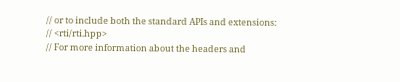// or to include both the standard APIs and extensions:
// <rti/rti.hpp>
// For more information about the headers and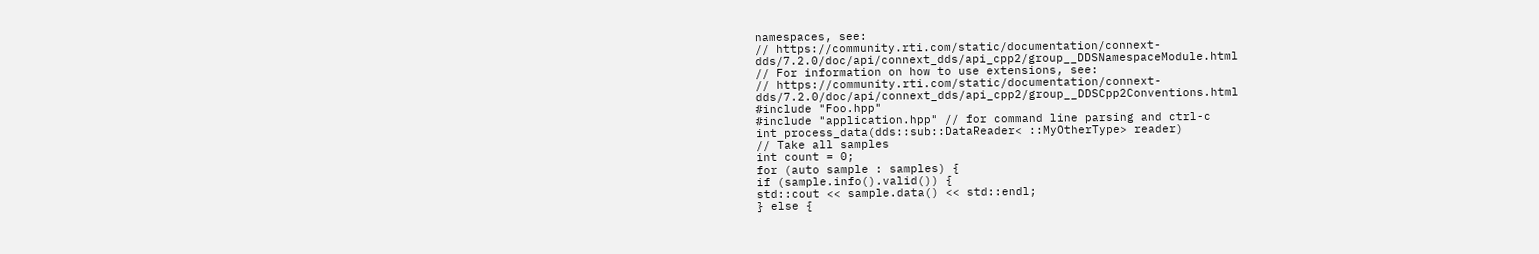namespaces, see:
// https://community.rti.com/static/documentation/connext-dds/7.2.0/doc/api/connext_dds/api_cpp2/group__DDSNamespaceModule.html
// For information on how to use extensions, see:
// https://community.rti.com/static/documentation/connext-dds/7.2.0/doc/api/connext_dds/api_cpp2/group__DDSCpp2Conventions.html
#include "Foo.hpp"
#include "application.hpp" // for command line parsing and ctrl-c
int process_data(dds::sub::DataReader< ::MyOtherType> reader)
// Take all samples
int count = 0;
for (auto sample : samples) {
if (sample.info().valid()) {
std::cout << sample.data() << std::endl;
} else {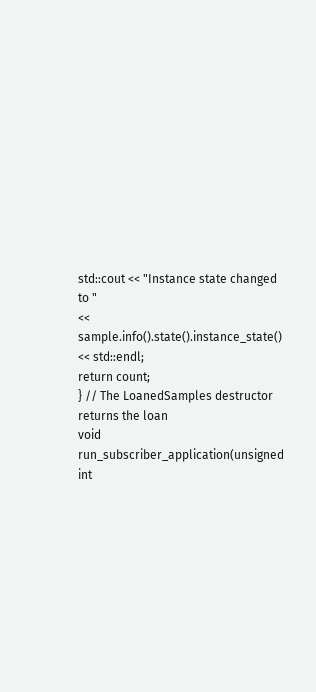std::cout << "Instance state changed to "
<< sample.info().state().instance_state() << std::endl;
return count;
} // The LoanedSamples destructor returns the loan
void run_subscriber_application(unsigned int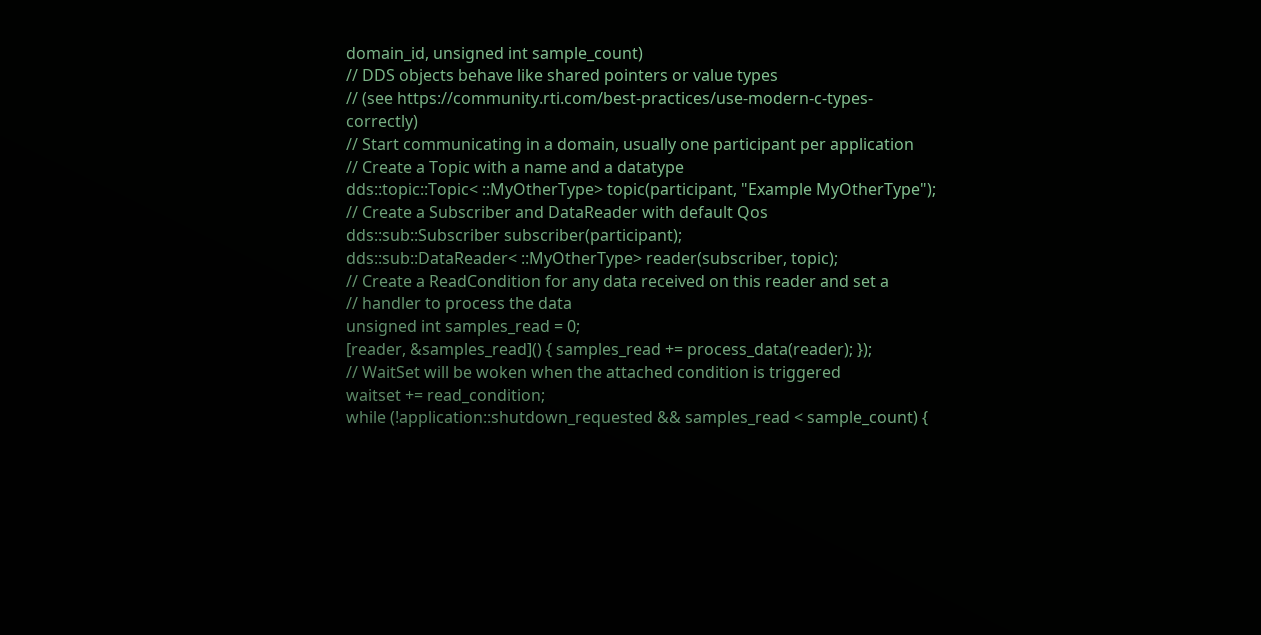domain_id, unsigned int sample_count)
// DDS objects behave like shared pointers or value types
// (see https://community.rti.com/best-practices/use-modern-c-types-correctly)
// Start communicating in a domain, usually one participant per application
// Create a Topic with a name and a datatype
dds::topic::Topic< ::MyOtherType> topic(participant, "Example MyOtherType");
// Create a Subscriber and DataReader with default Qos
dds::sub::Subscriber subscriber(participant);
dds::sub::DataReader< ::MyOtherType> reader(subscriber, topic);
// Create a ReadCondition for any data received on this reader and set a
// handler to process the data
unsigned int samples_read = 0;
[reader, &samples_read]() { samples_read += process_data(reader); });
// WaitSet will be woken when the attached condition is triggered
waitset += read_condition;
while (!application::shutdown_requested && samples_read < sample_count) {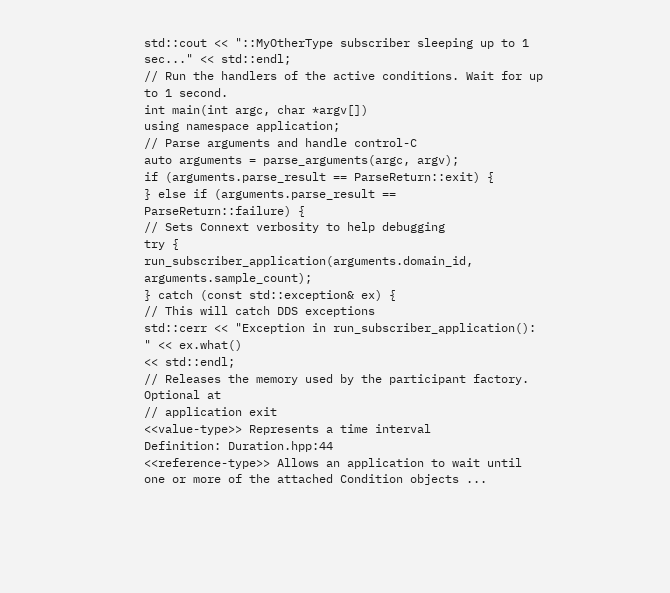std::cout << "::MyOtherType subscriber sleeping up to 1 sec..." << std::endl;
// Run the handlers of the active conditions. Wait for up to 1 second.
int main(int argc, char *argv[])
using namespace application;
// Parse arguments and handle control-C
auto arguments = parse_arguments(argc, argv);
if (arguments.parse_result == ParseReturn::exit) {
} else if (arguments.parse_result == ParseReturn::failure) {
// Sets Connext verbosity to help debugging
try {
run_subscriber_application(arguments.domain_id, arguments.sample_count);
} catch (const std::exception& ex) {
// This will catch DDS exceptions
std::cerr << "Exception in run_subscriber_application(): " << ex.what()
<< std::endl;
// Releases the memory used by the participant factory. Optional at
// application exit
<<value-type>> Represents a time interval
Definition: Duration.hpp:44
<<reference-type>> Allows an application to wait until one or more of the attached Condition objects ...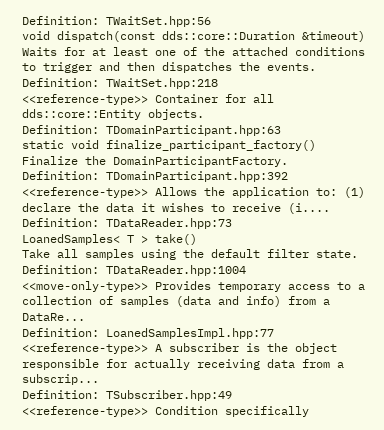Definition: TWaitSet.hpp:56
void dispatch(const dds::core::Duration &timeout)
Waits for at least one of the attached conditions to trigger and then dispatches the events.
Definition: TWaitSet.hpp:218
<<reference-type>> Container for all dds::core::Entity objects.
Definition: TDomainParticipant.hpp:63
static void finalize_participant_factory()
Finalize the DomainParticipantFactory.
Definition: TDomainParticipant.hpp:392
<<reference-type>> Allows the application to: (1) declare the data it wishes to receive (i....
Definition: TDataReader.hpp:73
LoanedSamples< T > take()
Take all samples using the default filter state.
Definition: TDataReader.hpp:1004
<<move-only-type>> Provides temporary access to a collection of samples (data and info) from a DataRe...
Definition: LoanedSamplesImpl.hpp:77
<<reference-type>> A subscriber is the object responsible for actually receiving data from a subscrip...
Definition: TSubscriber.hpp:49
<<reference-type>> Condition specifically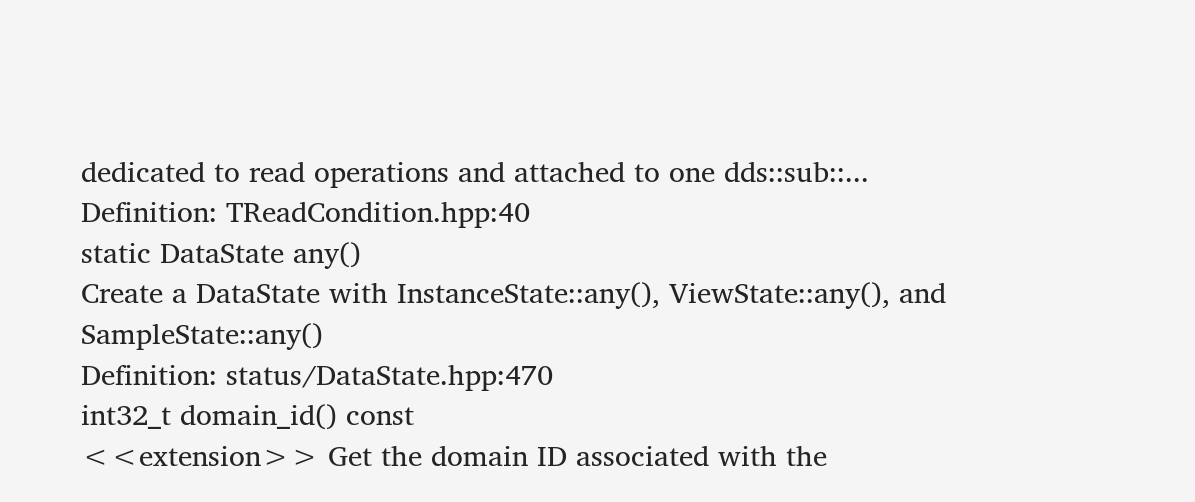dedicated to read operations and attached to one dds::sub::...
Definition: TReadCondition.hpp:40
static DataState any()
Create a DataState with InstanceState::any(), ViewState::any(), and SampleState::any()
Definition: status/DataState.hpp:470
int32_t domain_id() const
<<extension>> Get the domain ID associated with the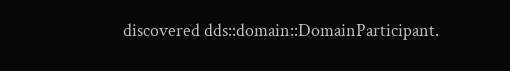discovered dds::domain::DomainParticipant.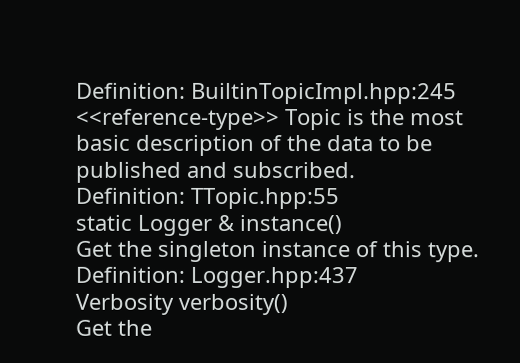Definition: BuiltinTopicImpl.hpp:245
<<reference-type>> Topic is the most basic description of the data to be published and subscribed.
Definition: TTopic.hpp:55
static Logger & instance()
Get the singleton instance of this type.
Definition: Logger.hpp:437
Verbosity verbosity()
Get the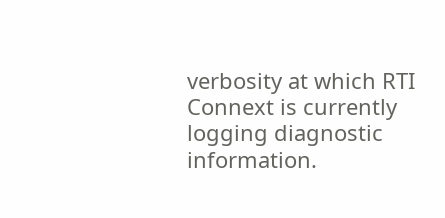verbosity at which RTI Connext is currently logging diagnostic information.